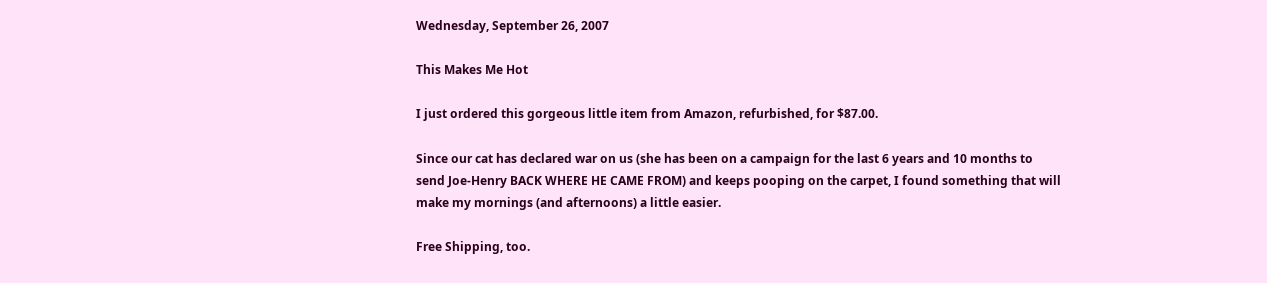Wednesday, September 26, 2007

This Makes Me Hot

I just ordered this gorgeous little item from Amazon, refurbished, for $87.00.

Since our cat has declared war on us (she has been on a campaign for the last 6 years and 10 months to send Joe-Henry BACK WHERE HE CAME FROM) and keeps pooping on the carpet, I found something that will make my mornings (and afternoons) a little easier.

Free Shipping, too.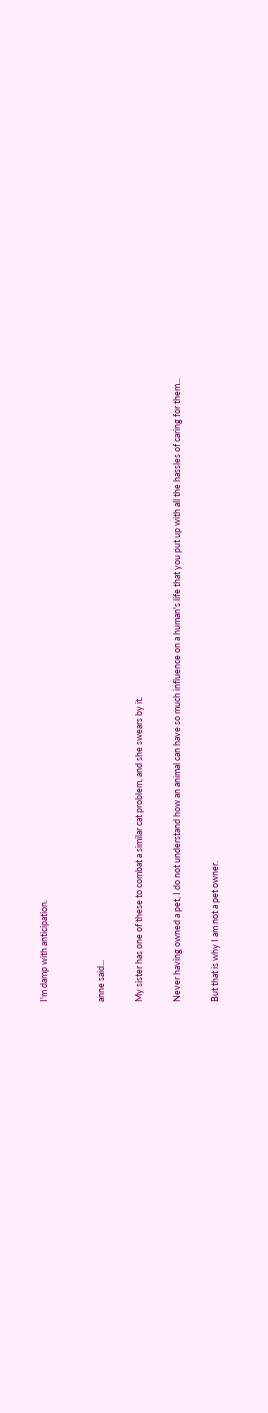I'm damp with anticipation.


anne said...

My sister has one of these to combat a similar cat problem, and she swears by it.

Never having owned a pet, I do not understand how an animal can have so much influence on a human's life that you put up with all the hassles of caring for them...

But that is why I am not a pet owner.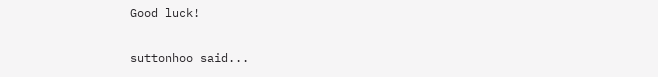Good luck!

suttonhoo said...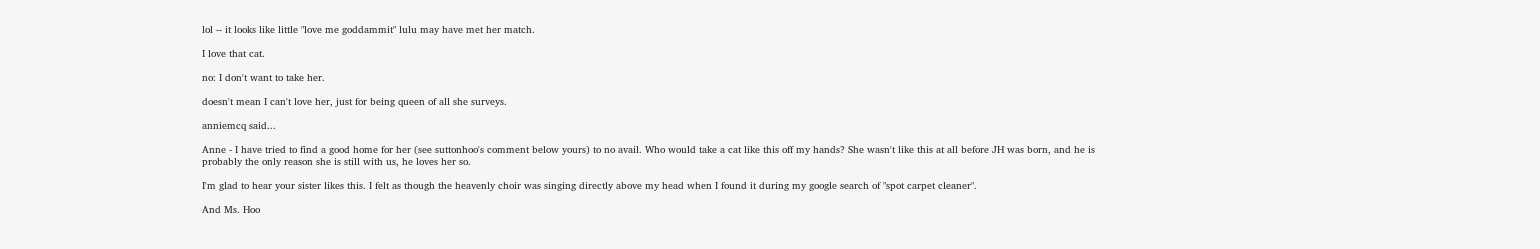lol -- it looks like little "love me goddammit" lulu may have met her match.

I love that cat.

no: I don't want to take her.

doesn't mean I can't love her, just for being queen of all she surveys.

anniemcq said...

Anne - I have tried to find a good home for her (see suttonhoo's comment below yours) to no avail. Who would take a cat like this off my hands? She wasn't like this at all before JH was born, and he is probably the only reason she is still with us, he loves her so.

I'm glad to hear your sister likes this. I felt as though the heavenly choir was singing directly above my head when I found it during my google search of "spot carpet cleaner".

And Ms. Hoo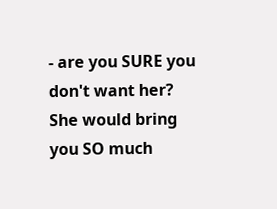- are you SURE you don't want her? She would bring you SO much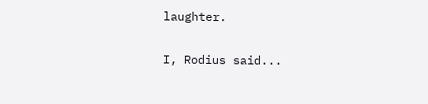laughter.

I, Rodius said...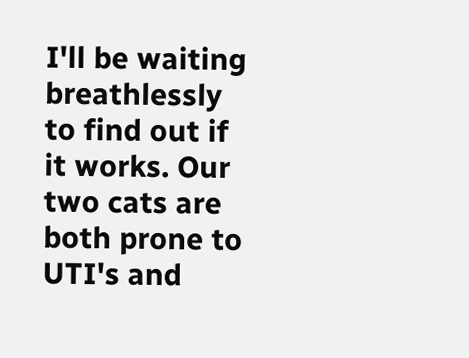I'll be waiting breathlessly to find out if it works. Our two cats are both prone to UTI's and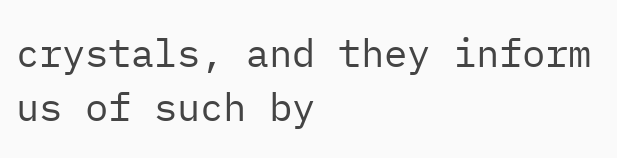crystals, and they inform us of such by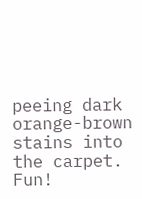peeing dark orange-brown stains into the carpet. Fun!